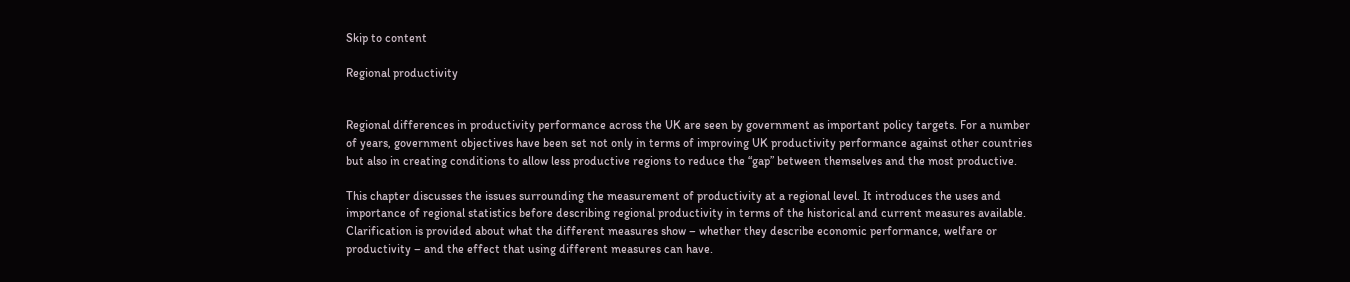Skip to content

Regional productivity


Regional differences in productivity performance across the UK are seen by government as important policy targets. For a number of years, government objectives have been set not only in terms of improving UK productivity performance against other countries but also in creating conditions to allow less productive regions to reduce the “gap” between themselves and the most productive.

This chapter discusses the issues surrounding the measurement of productivity at a regional level. It introduces the uses and importance of regional statistics before describing regional productivity in terms of the historical and current measures available. Clarification is provided about what the different measures show – whether they describe economic performance, welfare or productivity – and the effect that using different measures can have.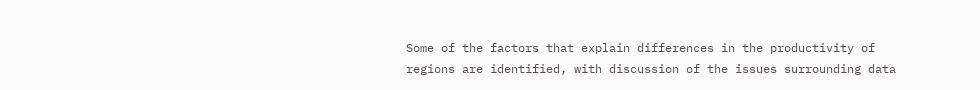Some of the factors that explain differences in the productivity of regions are identified, with discussion of the issues surrounding data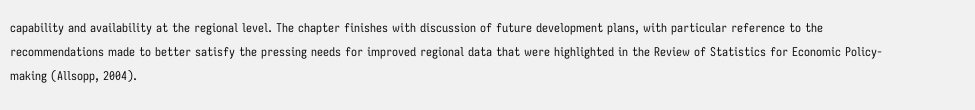capability and availability at the regional level. The chapter finishes with discussion of future development plans, with particular reference to the recommendations made to better satisfy the pressing needs for improved regional data that were highlighted in the Review of Statistics for Economic Policy-making (Allsopp, 2004).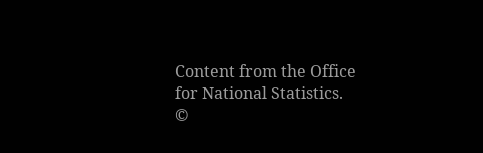Content from the Office for National Statistics.
©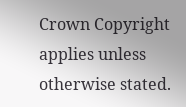Crown Copyright applies unless otherwise stated.